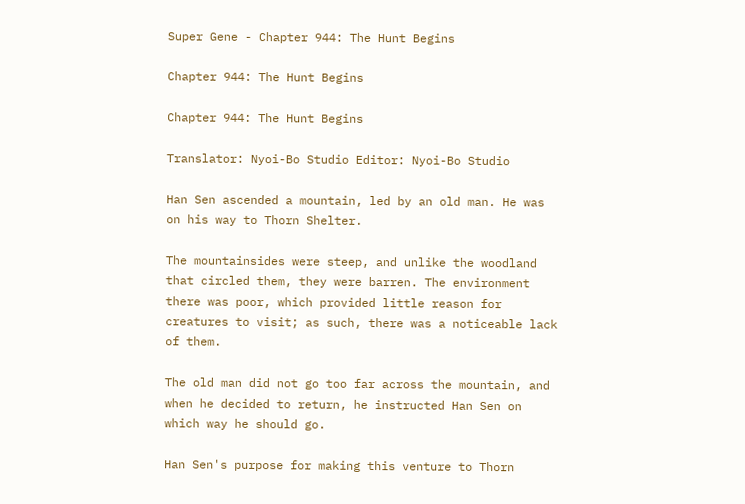Super Gene - Chapter 944: The Hunt Begins

Chapter 944: The Hunt Begins

Chapter 944: The Hunt Begins

Translator: Nyoi-Bo Studio Editor: Nyoi-Bo Studio

Han Sen ascended a mountain, led by an old man. He was on his way to Thorn Shelter.

The mountainsides were steep, and unlike the woodland that circled them, they were barren. The environment there was poor, which provided little reason for creatures to visit; as such, there was a noticeable lack of them.

The old man did not go too far across the mountain, and when he decided to return, he instructed Han Sen on which way he should go.

Han Sen's purpose for making this venture to Thorn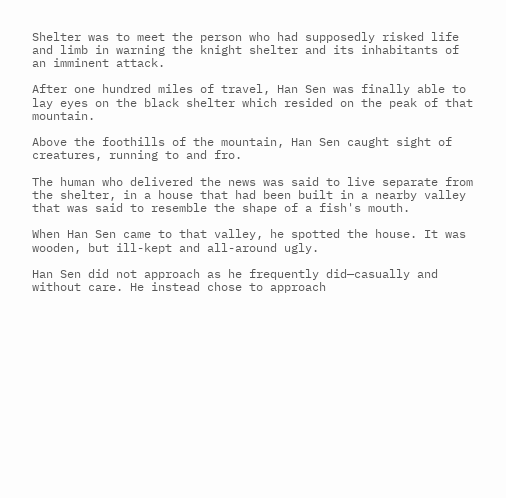Shelter was to meet the person who had supposedly risked life and limb in warning the knight shelter and its inhabitants of an imminent attack.

After one hundred miles of travel, Han Sen was finally able to lay eyes on the black shelter which resided on the peak of that mountain.

Above the foothills of the mountain, Han Sen caught sight of creatures, running to and fro.

The human who delivered the news was said to live separate from the shelter, in a house that had been built in a nearby valley that was said to resemble the shape of a fish's mouth.

When Han Sen came to that valley, he spotted the house. It was wooden, but ill-kept and all-around ugly.

Han Sen did not approach as he frequently did—casually and without care. He instead chose to approach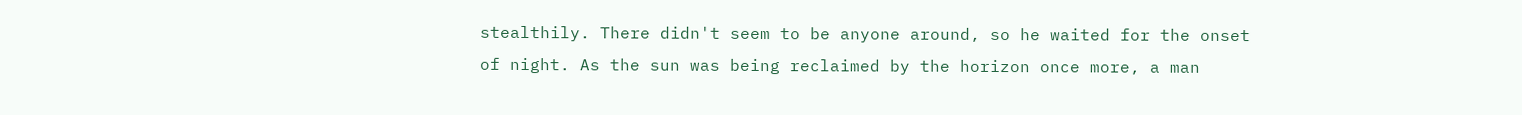stealthily. There didn't seem to be anyone around, so he waited for the onset of night. As the sun was being reclaimed by the horizon once more, a man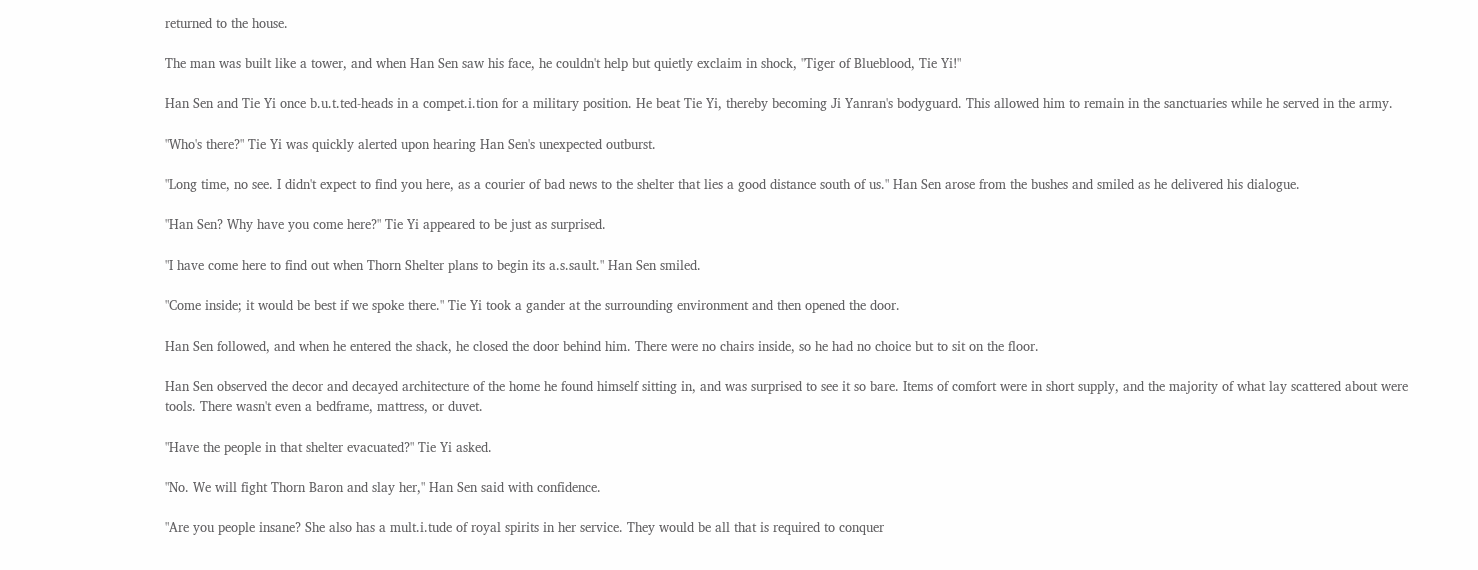returned to the house.

The man was built like a tower, and when Han Sen saw his face, he couldn't help but quietly exclaim in shock, "Tiger of Blueblood, Tie Yi!"

Han Sen and Tie Yi once b.u.t.ted-heads in a compet.i.tion for a military position. He beat Tie Yi, thereby becoming Ji Yanran's bodyguard. This allowed him to remain in the sanctuaries while he served in the army.

"Who's there?" Tie Yi was quickly alerted upon hearing Han Sen's unexpected outburst.

"Long time, no see. I didn't expect to find you here, as a courier of bad news to the shelter that lies a good distance south of us." Han Sen arose from the bushes and smiled as he delivered his dialogue.

"Han Sen? Why have you come here?" Tie Yi appeared to be just as surprised.

"I have come here to find out when Thorn Shelter plans to begin its a.s.sault." Han Sen smiled.

"Come inside; it would be best if we spoke there." Tie Yi took a gander at the surrounding environment and then opened the door.

Han Sen followed, and when he entered the shack, he closed the door behind him. There were no chairs inside, so he had no choice but to sit on the floor.

Han Sen observed the decor and decayed architecture of the home he found himself sitting in, and was surprised to see it so bare. Items of comfort were in short supply, and the majority of what lay scattered about were tools. There wasn't even a bedframe, mattress, or duvet.

"Have the people in that shelter evacuated?" Tie Yi asked.

"No. We will fight Thorn Baron and slay her," Han Sen said with confidence.

"Are you people insane? She also has a mult.i.tude of royal spirits in her service. They would be all that is required to conquer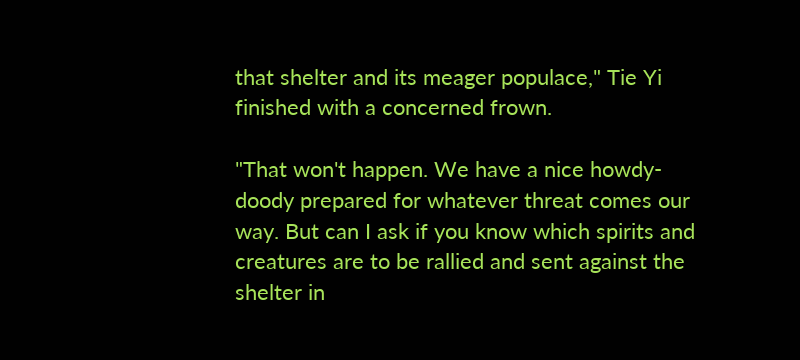that shelter and its meager populace," Tie Yi finished with a concerned frown.

"That won't happen. We have a nice howdy-doody prepared for whatever threat comes our way. But can I ask if you know which spirits and creatures are to be rallied and sent against the shelter in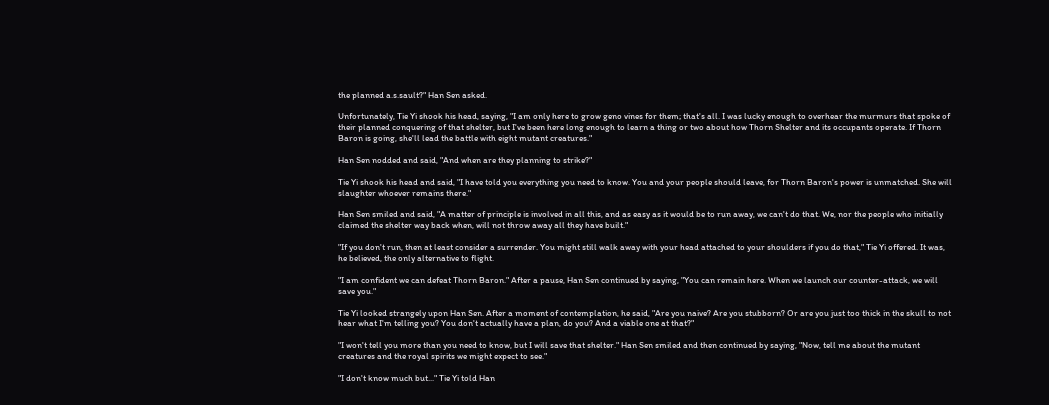the planned a.s.sault?" Han Sen asked.

Unfortunately, Tie Yi shook his head, saying, "I am only here to grow geno vines for them; that's all. I was lucky enough to overhear the murmurs that spoke of their planned conquering of that shelter, but I've been here long enough to learn a thing or two about how Thorn Shelter and its occupants operate. If Thorn Baron is going, she'll lead the battle with eight mutant creatures."

Han Sen nodded and said, "And when are they planning to strike?"

Tie Yi shook his head and said, "I have told you everything you need to know. You and your people should leave, for Thorn Baron's power is unmatched. She will slaughter whoever remains there."

Han Sen smiled and said, "A matter of principle is involved in all this, and as easy as it would be to run away, we can't do that. We, nor the people who initially claimed the shelter way back when, will not throw away all they have built."

"If you don't run, then at least consider a surrender. You might still walk away with your head attached to your shoulders if you do that," Tie Yi offered. It was, he believed, the only alternative to flight.

"I am confident we can defeat Thorn Baron." After a pause, Han Sen continued by saying, "You can remain here. When we launch our counter-attack, we will save you."

Tie Yi looked strangely upon Han Sen. After a moment of contemplation, he said, "Are you naive? Are you stubborn? Or are you just too thick in the skull to not hear what I'm telling you? You don't actually have a plan, do you? And a viable one at that?"

"I won't tell you more than you need to know, but I will save that shelter." Han Sen smiled and then continued by saying, "Now, tell me about the mutant creatures and the royal spirits we might expect to see."

"I don't know much but..." Tie Yi told Han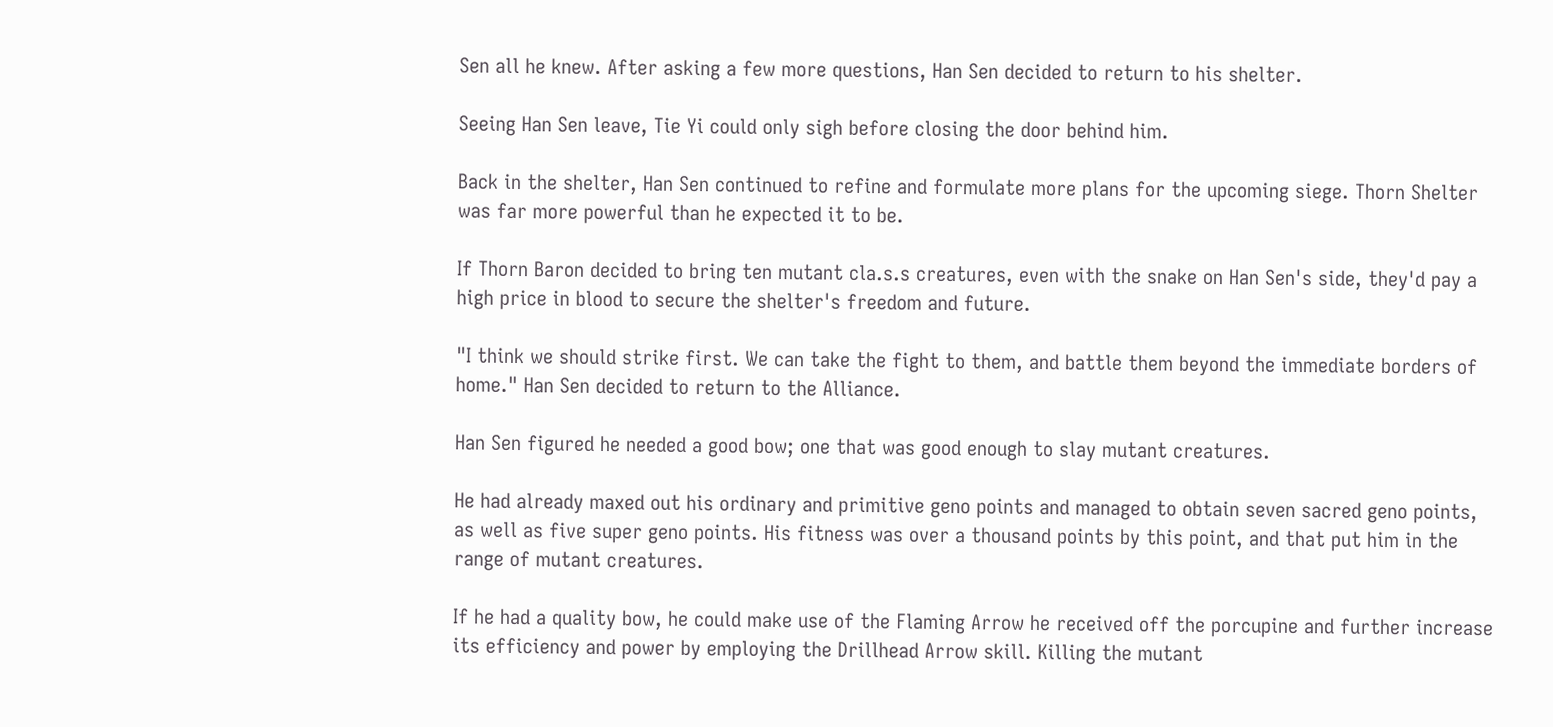Sen all he knew. After asking a few more questions, Han Sen decided to return to his shelter.

Seeing Han Sen leave, Tie Yi could only sigh before closing the door behind him.

Back in the shelter, Han Sen continued to refine and formulate more plans for the upcoming siege. Thorn Shelter was far more powerful than he expected it to be.

If Thorn Baron decided to bring ten mutant cla.s.s creatures, even with the snake on Han Sen's side, they'd pay a high price in blood to secure the shelter's freedom and future.

"I think we should strike first. We can take the fight to them, and battle them beyond the immediate borders of home." Han Sen decided to return to the Alliance.

Han Sen figured he needed a good bow; one that was good enough to slay mutant creatures.

He had already maxed out his ordinary and primitive geno points and managed to obtain seven sacred geno points, as well as five super geno points. His fitness was over a thousand points by this point, and that put him in the range of mutant creatures.

If he had a quality bow, he could make use of the Flaming Arrow he received off the porcupine and further increase its efficiency and power by employing the Drillhead Arrow skill. Killing the mutant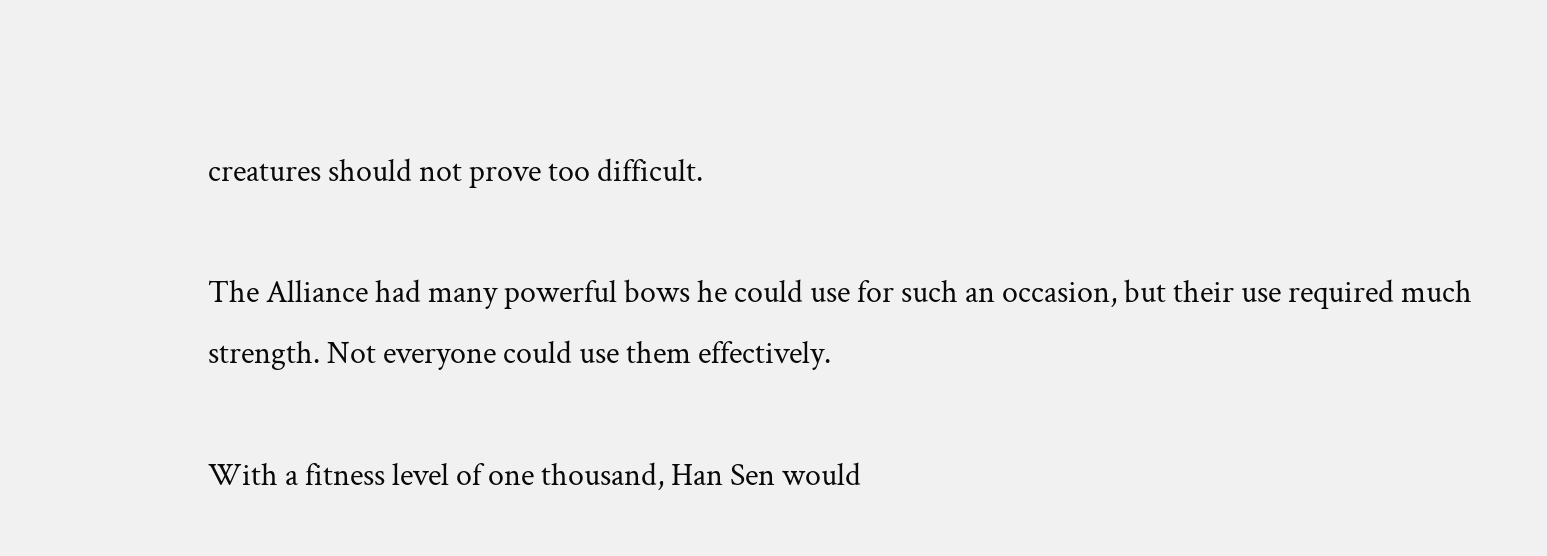creatures should not prove too difficult.

The Alliance had many powerful bows he could use for such an occasion, but their use required much strength. Not everyone could use them effectively.

With a fitness level of one thousand, Han Sen would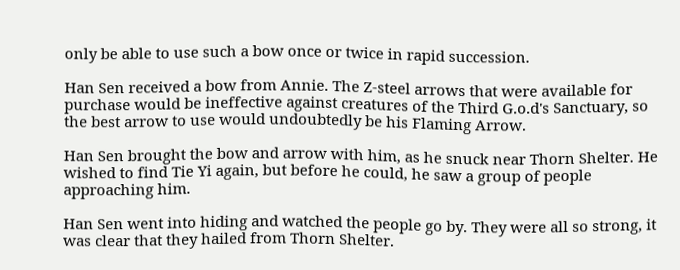only be able to use such a bow once or twice in rapid succession.

Han Sen received a bow from Annie. The Z-steel arrows that were available for purchase would be ineffective against creatures of the Third G.o.d's Sanctuary, so the best arrow to use would undoubtedly be his Flaming Arrow.

Han Sen brought the bow and arrow with him, as he snuck near Thorn Shelter. He wished to find Tie Yi again, but before he could, he saw a group of people approaching him.

Han Sen went into hiding and watched the people go by. They were all so strong, it was clear that they hailed from Thorn Shelter.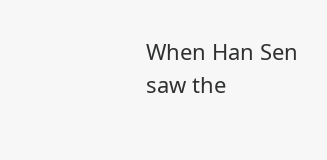When Han Sen saw the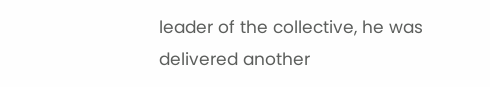leader of the collective, he was delivered another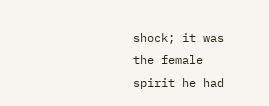shock; it was the female spirit he had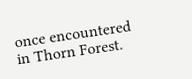once encountered in Thorn Forest.